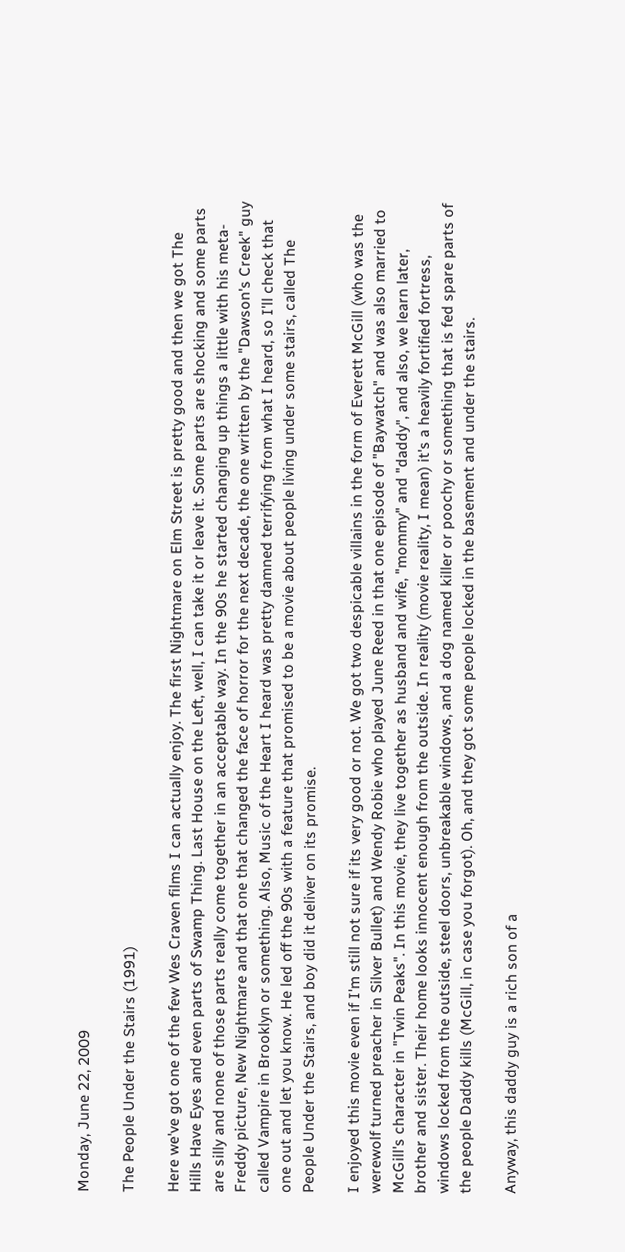Monday, June 22, 2009

The People Under the Stairs (1991)

Here we've got one of the few Wes Craven films I can actually enjoy. The first Nightmare on Elm Street is pretty good and then we got The Hills Have Eyes and even parts of Swamp Thing. Last House on the Left, well, I can take it or leave it. Some parts are shocking and some parts are silly and none of those parts really come together in an acceptable way. In the 90s he started changing up things a little with his meta-Freddy picture, New Nightmare and that one that changed the face of horror for the next decade, the one written by the "Dawson's Creek" guy called Vampire in Brooklyn or something. Also, Music of the Heart I heard was pretty damned terrifying from what I heard, so I'll check that one out and let you know. He led off the 90s with a feature that promised to be a movie about people living under some stairs, called The People Under the Stairs, and boy did it deliver on its promise.

I enjoyed this movie even if I'm still not sure if its very good or not. We got two despicable villains in the form of Everett McGill (who was the werewolf turned preacher in Silver Bullet) and Wendy Robie who played June Reed in that one episode of "Baywatch" and was also married to McGill's character in "Twin Peaks". In this movie, they live together as husband and wife, "mommy" and "daddy", and also, we learn later, brother and sister. Their home looks innocent enough from the outside. In reality (movie reality, I mean) it's a heavily fortified fortress, windows locked from the outside, steel doors, unbreakable windows, and a dog named killer or poochy or something that is fed spare parts of the people Daddy kills (McGill, in case you forgot). Oh, and they got some people locked in the basement and under the stairs.

Anyway, this daddy guy is a rich son of a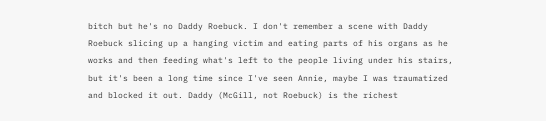bitch but he's no Daddy Roebuck. I don't remember a scene with Daddy Roebuck slicing up a hanging victim and eating parts of his organs as he works and then feeding what's left to the people living under his stairs, but it's been a long time since I've seen Annie, maybe I was traumatized and blocked it out. Daddy (McGill, not Roebuck) is the richest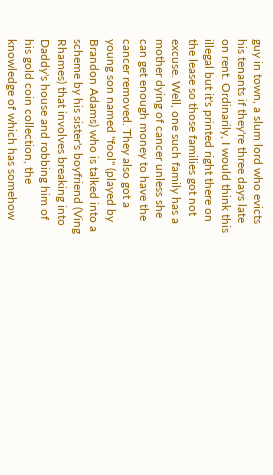guy in town, a slum lord who evicts his tenants if they're three days late on rent. Ordinarily, I would think this illegal but it's printed right there on the lease so those families got not excuse. Well, one such family has a mother dying of cancer unless she can get enough money to have the cancer removed. They also got a young son named "fool" (played by Brandon Adams) who is talked into a scheme by his sister's boyfriend (Ving Rhames) that involves breaking into Daddy's house and robbing him of his gold coin collection, the knowledge of which has somehow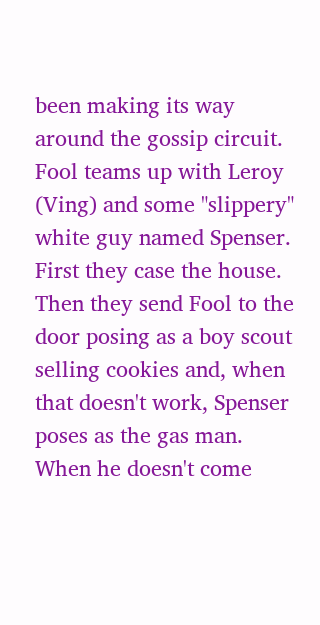been making its way around the gossip circuit. Fool teams up with Leroy (Ving) and some "slippery" white guy named Spenser. First they case the house. Then they send Fool to the door posing as a boy scout selling cookies and, when that doesn't work, Spenser poses as the gas man. When he doesn't come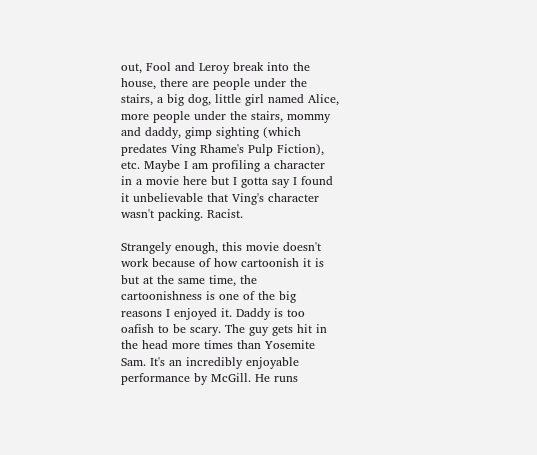out, Fool and Leroy break into the house, there are people under the stairs, a big dog, little girl named Alice, more people under the stairs, mommy and daddy, gimp sighting (which predates Ving Rhame's Pulp Fiction), etc. Maybe I am profiling a character in a movie here but I gotta say I found it unbelievable that Ving's character wasn't packing. Racist.

Strangely enough, this movie doesn't work because of how cartoonish it is but at the same time, the cartoonishness is one of the big reasons I enjoyed it. Daddy is too oafish to be scary. The guy gets hit in the head more times than Yosemite Sam. It's an incredibly enjoyable performance by McGill. He runs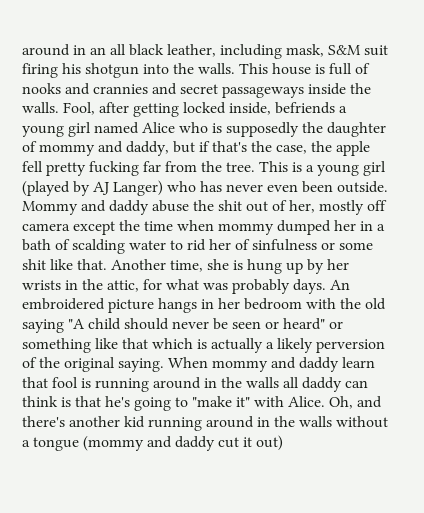around in an all black leather, including mask, S&M suit firing his shotgun into the walls. This house is full of nooks and crannies and secret passageways inside the walls. Fool, after getting locked inside, befriends a young girl named Alice who is supposedly the daughter of mommy and daddy, but if that's the case, the apple fell pretty fucking far from the tree. This is a young girl (played by AJ Langer) who has never even been outside. Mommy and daddy abuse the shit out of her, mostly off camera except the time when mommy dumped her in a bath of scalding water to rid her of sinfulness or some shit like that. Another time, she is hung up by her wrists in the attic, for what was probably days. An embroidered picture hangs in her bedroom with the old saying "A child should never be seen or heard" or something like that which is actually a likely perversion of the original saying. When mommy and daddy learn that fool is running around in the walls all daddy can think is that he's going to "make it" with Alice. Oh, and there's another kid running around in the walls without a tongue (mommy and daddy cut it out)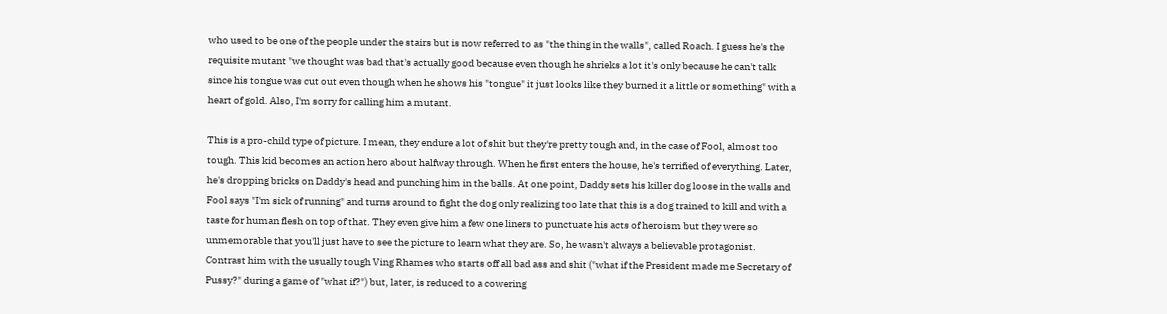who used to be one of the people under the stairs but is now referred to as "the thing in the walls", called Roach. I guess he's the requisite mutant "we thought was bad that's actually good because even though he shrieks a lot it's only because he can't talk since his tongue was cut out even though when he shows his "tongue" it just looks like they burned it a little or something" with a heart of gold. Also, I'm sorry for calling him a mutant.

This is a pro-child type of picture. I mean, they endure a lot of shit but they're pretty tough and, in the case of Fool, almost too tough. This kid becomes an action hero about halfway through. When he first enters the house, he's terrified of everything. Later, he's dropping bricks on Daddy's head and punching him in the balls. At one point, Daddy sets his killer dog loose in the walls and Fool says "I'm sick of running" and turns around to fight the dog only realizing too late that this is a dog trained to kill and with a taste for human flesh on top of that. They even give him a few one liners to punctuate his acts of heroism but they were so unmemorable that you'll just have to see the picture to learn what they are. So, he wasn't always a believable protagonist. Contrast him with the usually tough Ving Rhames who starts off all bad ass and shit ("what if the President made me Secretary of Pussy?" during a game of "what if?") but, later, is reduced to a cowering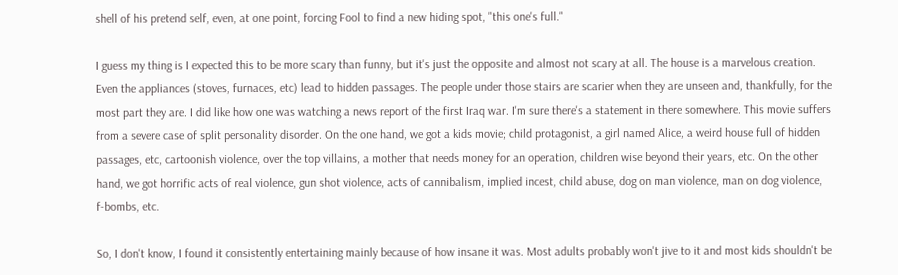shell of his pretend self, even, at one point, forcing Fool to find a new hiding spot, "this one's full."

I guess my thing is I expected this to be more scary than funny, but it's just the opposite and almost not scary at all. The house is a marvelous creation. Even the appliances (stoves, furnaces, etc) lead to hidden passages. The people under those stairs are scarier when they are unseen and, thankfully, for the most part they are. I did like how one was watching a news report of the first Iraq war. I'm sure there's a statement in there somewhere. This movie suffers from a severe case of split personality disorder. On the one hand, we got a kids movie; child protagonist, a girl named Alice, a weird house full of hidden passages, etc, cartoonish violence, over the top villains, a mother that needs money for an operation, children wise beyond their years, etc. On the other hand, we got horrific acts of real violence, gun shot violence, acts of cannibalism, implied incest, child abuse, dog on man violence, man on dog violence, f-bombs, etc.

So, I don't know, I found it consistently entertaining mainly because of how insane it was. Most adults probably won't jive to it and most kids shouldn't be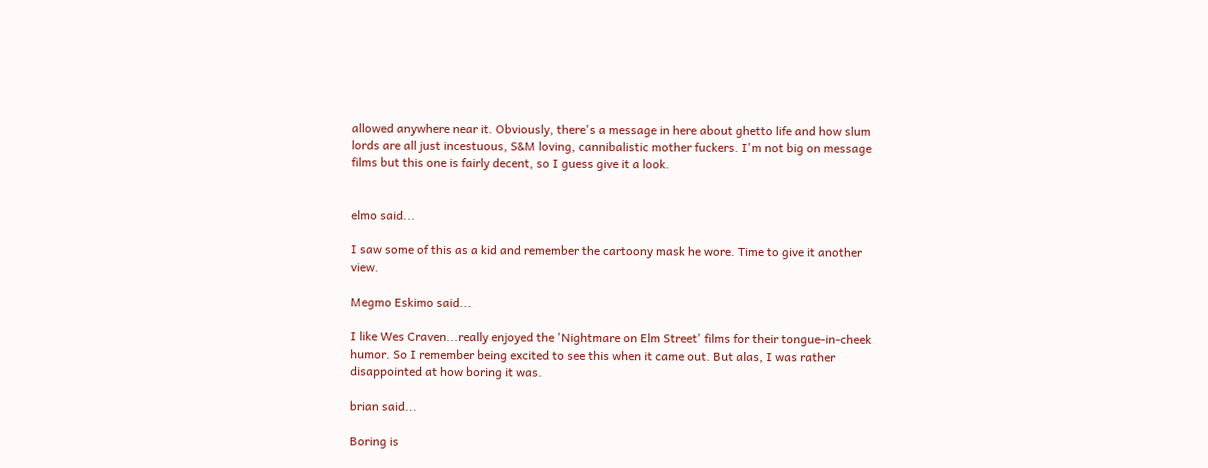allowed anywhere near it. Obviously, there's a message in here about ghetto life and how slum lords are all just incestuous, S&M loving, cannibalistic mother fuckers. I'm not big on message films but this one is fairly decent, so I guess give it a look.


elmo said...

I saw some of this as a kid and remember the cartoony mask he wore. Time to give it another view.

Megmo Eskimo said...

I like Wes Craven...really enjoyed the 'Nightmare on Elm Street' films for their tongue-in-cheek humor. So I remember being excited to see this when it came out. But alas, I was rather disappointed at how boring it was.

brian said...

Boring is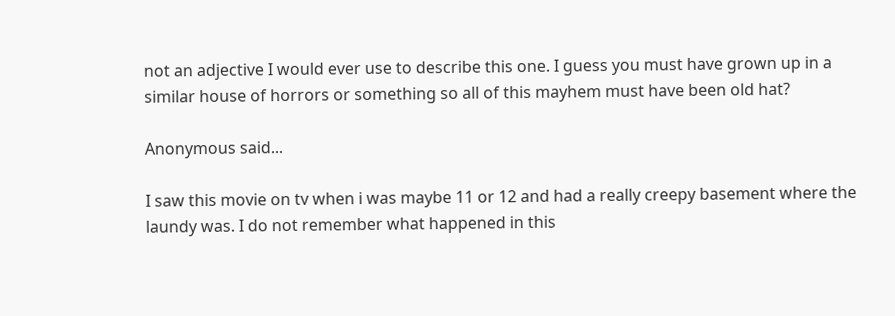not an adjective I would ever use to describe this one. I guess you must have grown up in a similar house of horrors or something so all of this mayhem must have been old hat?

Anonymous said...

I saw this movie on tv when i was maybe 11 or 12 and had a really creepy basement where the laundy was. I do not remember what happened in this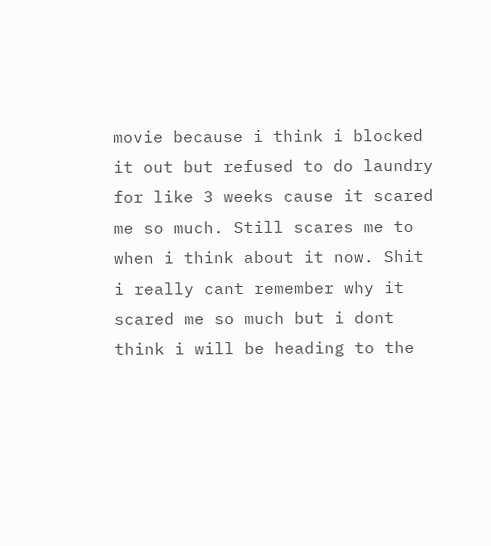movie because i think i blocked it out but refused to do laundry for like 3 weeks cause it scared me so much. Still scares me to when i think about it now. Shit i really cant remember why it scared me so much but i dont think i will be heading to the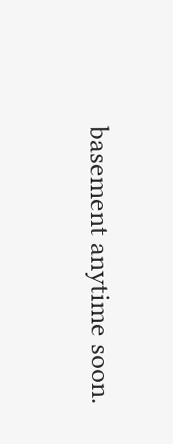basement anytime soon.